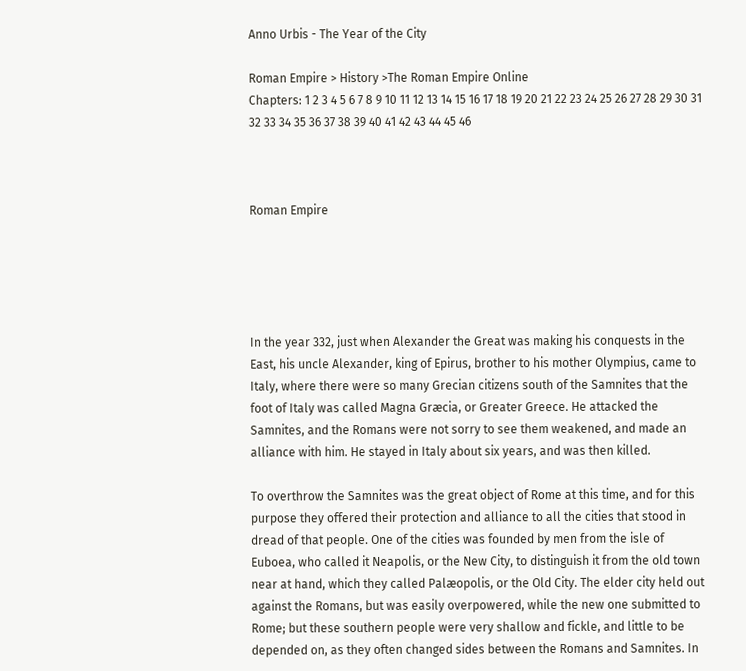Anno Urbis - The Year of the City

Roman Empire > History >The Roman Empire Online
Chapters: 1 2 3 4 5 6 7 8 9 10 11 12 13 14 15 16 17 18 19 20 21 22 23 24 25 26 27 28 29 30 31 32 33 34 35 36 37 38 39 40 41 42 43 44 45 46



Roman Empire





In the year 332, just when Alexander the Great was making his conquests in the East, his uncle Alexander, king of Epirus, brother to his mother Olympius, came to Italy, where there were so many Grecian citizens south of the Samnites that the foot of Italy was called Magna Græcia, or Greater Greece. He attacked the Samnites, and the Romans were not sorry to see them weakened, and made an alliance with him. He stayed in Italy about six years, and was then killed.

To overthrow the Samnites was the great object of Rome at this time, and for this purpose they offered their protection and alliance to all the cities that stood in dread of that people. One of the cities was founded by men from the isle of Euboea, who called it Neapolis, or the New City, to distinguish it from the old town near at hand, which they called Palæopolis, or the Old City. The elder city held out against the Romans, but was easily overpowered, while the new one submitted to Rome; but these southern people were very shallow and fickle, and little to be depended on, as they often changed sides between the Romans and Samnites. In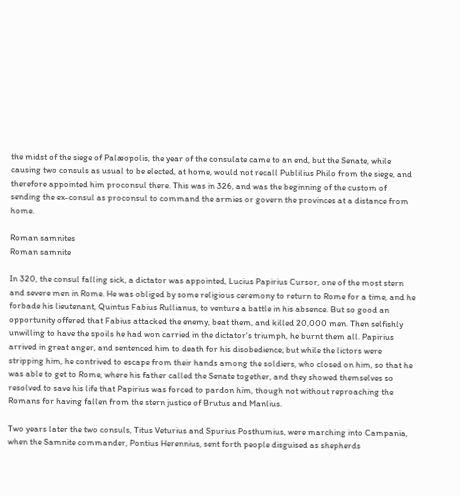the midst of the siege of Palæopolis, the year of the consulate came to an end, but the Senate, while causing two consuls as usual to be elected, at home, would not recall Publilius Philo from the siege, and therefore appointed him proconsul there. This was in 326, and was the beginning of the custom of sending the ex-consul as proconsul to command the armies or govern the provinces at a distance from home.

Roman samnites
Roman samnite

In 320, the consul falling sick, a dictator was appointed, Lucius Papirius Cursor, one of the most stern and severe men in Rome. He was obliged by some religious ceremony to return to Rome for a time, and he forbade his lieutenant, Quintus Fabius Rullianus, to venture a battle in his absence. But so good an opportunity offered that Fabius attacked the enemy, beat them, and killed 20,000 men. Then selfishly unwilling to have the spoils he had won carried in the dictator's triumph, he burnt them all. Papirius arrived in great anger, and sentenced him to death for his disobedience; but while the lictors were stripping him, he contrived to escape from their hands among the soldiers, who closed on him, so that he was able to get to Rome, where his father called the Senate together, and they showed themselves so resolved to save his life that Papirius was forced to pardon him, though not without reproaching the Romans for having fallen from the stern justice of Brutus and Manlius.

Two years later the two consuls, Titus Veturius and Spurius Posthumius, were marching into Campania, when the Samnite commander, Pontius Herennius, sent forth people disguised as shepherds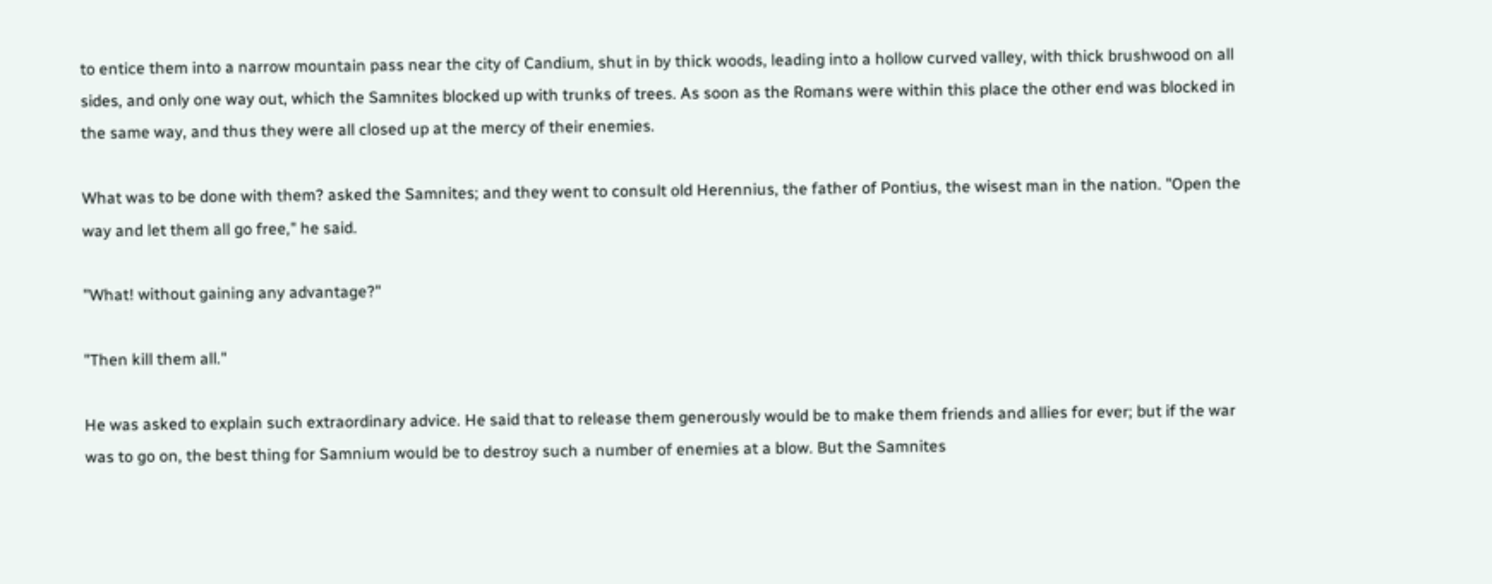to entice them into a narrow mountain pass near the city of Candium, shut in by thick woods, leading into a hollow curved valley, with thick brushwood on all sides, and only one way out, which the Samnites blocked up with trunks of trees. As soon as the Romans were within this place the other end was blocked in the same way, and thus they were all closed up at the mercy of their enemies.

What was to be done with them? asked the Samnites; and they went to consult old Herennius, the father of Pontius, the wisest man in the nation. "Open the way and let them all go free," he said.

"What! without gaining any advantage?"

"Then kill them all."

He was asked to explain such extraordinary advice. He said that to release them generously would be to make them friends and allies for ever; but if the war was to go on, the best thing for Samnium would be to destroy such a number of enemies at a blow. But the Samnites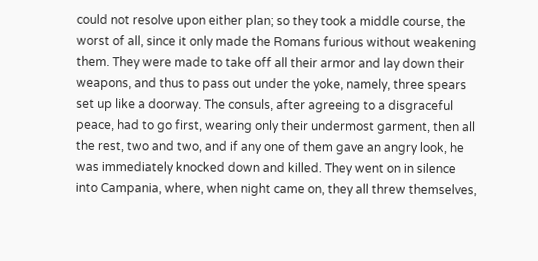could not resolve upon either plan; so they took a middle course, the worst of all, since it only made the Romans furious without weakening them. They were made to take off all their armor and lay down their weapons, and thus to pass out under the yoke, namely, three spears set up like a doorway. The consuls, after agreeing to a disgraceful peace, had to go first, wearing only their undermost garment, then all the rest, two and two, and if any one of them gave an angry look, he was immediately knocked down and killed. They went on in silence into Campania, where, when night came on, they all threw themselves,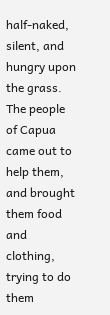half-naked, silent, and hungry upon the grass. The people of Capua came out to help them, and brought them food and clothing, trying to do them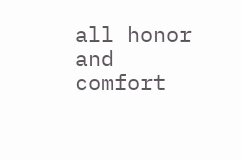all honor and comfort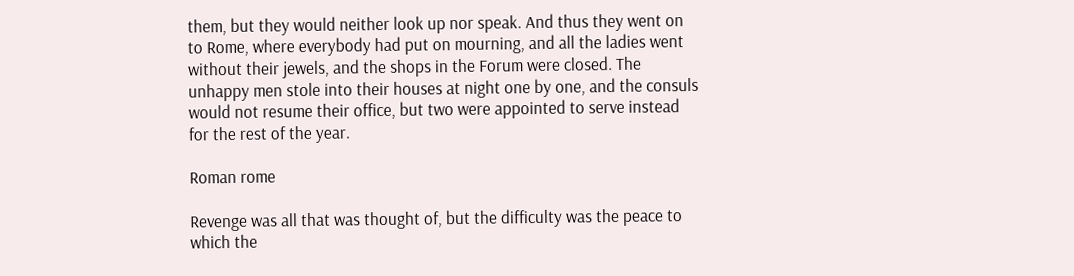them, but they would neither look up nor speak. And thus they went on to Rome, where everybody had put on mourning, and all the ladies went without their jewels, and the shops in the Forum were closed. The unhappy men stole into their houses at night one by one, and the consuls would not resume their office, but two were appointed to serve instead for the rest of the year.

Roman rome

Revenge was all that was thought of, but the difficulty was the peace to which the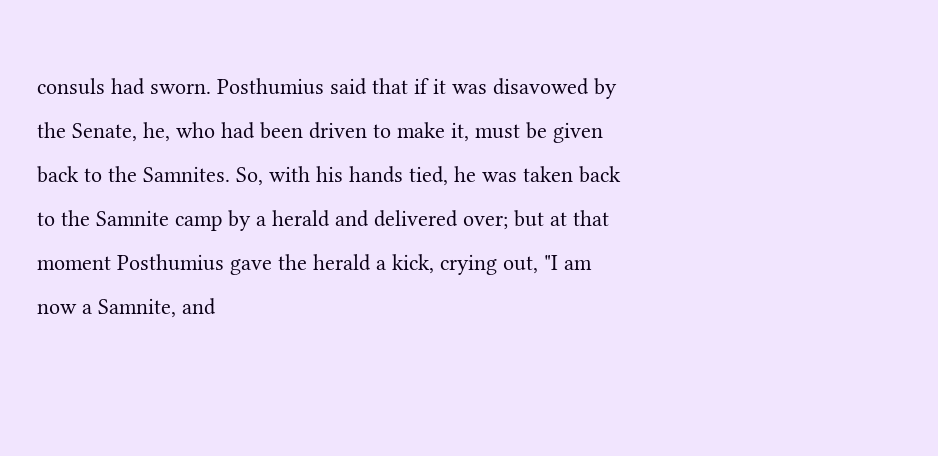consuls had sworn. Posthumius said that if it was disavowed by the Senate, he, who had been driven to make it, must be given back to the Samnites. So, with his hands tied, he was taken back to the Samnite camp by a herald and delivered over; but at that moment Posthumius gave the herald a kick, crying out, "I am now a Samnite, and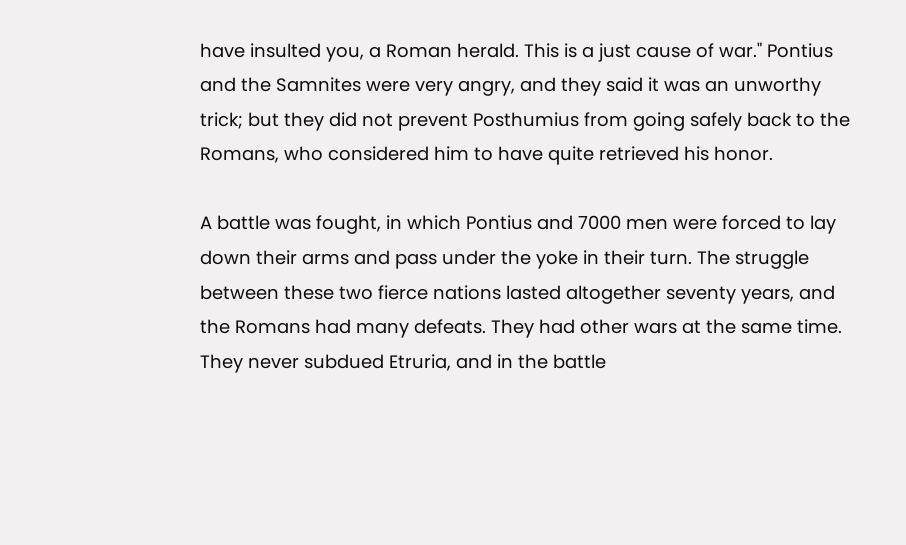have insulted you, a Roman herald. This is a just cause of war." Pontius and the Samnites were very angry, and they said it was an unworthy trick; but they did not prevent Posthumius from going safely back to the Romans, who considered him to have quite retrieved his honor.

A battle was fought, in which Pontius and 7000 men were forced to lay down their arms and pass under the yoke in their turn. The struggle between these two fierce nations lasted altogether seventy years, and the Romans had many defeats. They had other wars at the same time. They never subdued Etruria, and in the battle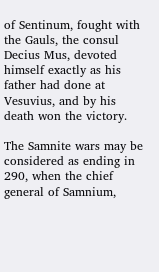of Sentinum, fought with the Gauls, the consul Decius Mus, devoted himself exactly as his father had done at Vesuvius, and by his death won the victory.

The Samnite wars may be considered as ending in 290, when the chief general of Samnium,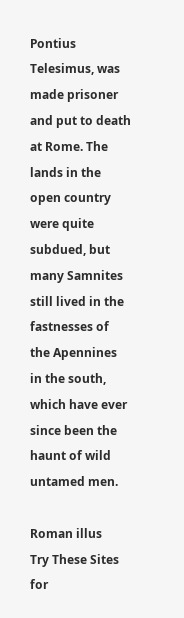Pontius Telesimus, was made prisoner and put to death at Rome. The lands in the open country were quite subdued, but many Samnites still lived in the fastnesses of the Apennines in the south, which have ever since been the haunt of wild untamed men.

Roman illus
Try These Sites for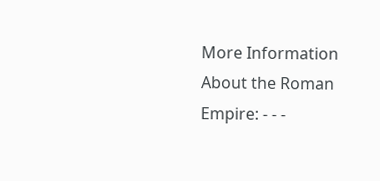More Information About the Roman Empire: - - -